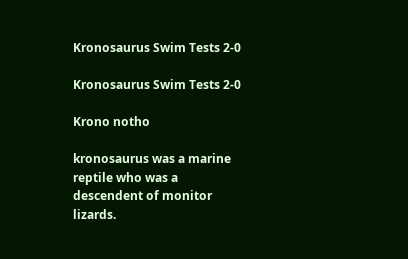Kronosaurus Swim Tests 2-0

Kronosaurus Swim Tests 2-0

Krono notho

kronosaurus was a marine reptile who was a descendent of monitor lizards.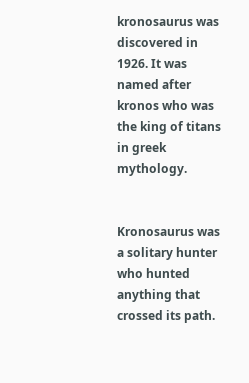kronosaurus was discovered in 1926. It was named after kronos who was the king of titans in greek mythology.


Kronosaurus was a solitary hunter who hunted anything that crossed its path.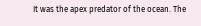It was the apex predator of the ocean. The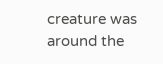creature was around the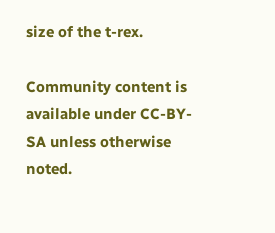size of the t-rex.

Community content is available under CC-BY-SA unless otherwise noted.